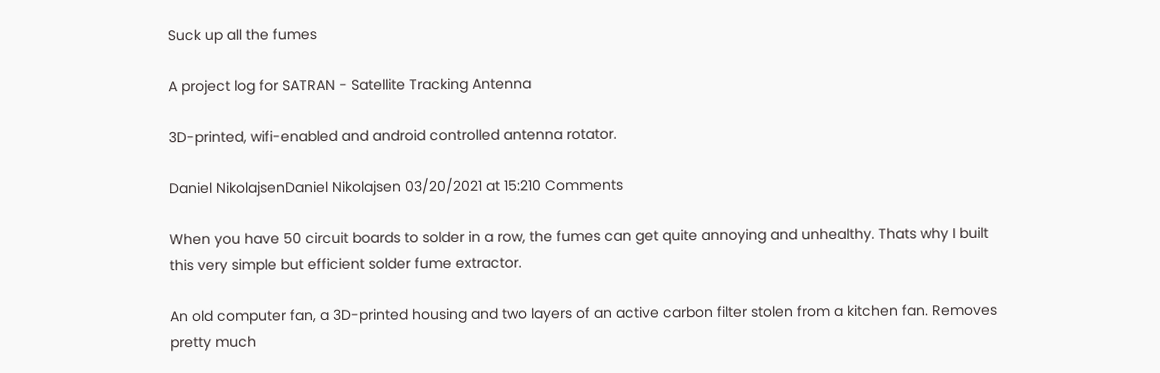Suck up all the fumes

A project log for SATRAN - Satellite Tracking Antenna

3D-printed, wifi-enabled and android controlled antenna rotator.

Daniel NikolajsenDaniel Nikolajsen 03/20/2021 at 15:210 Comments

When you have 50 circuit boards to solder in a row, the fumes can get quite annoying and unhealthy. Thats why I built this very simple but efficient solder fume extractor.

An old computer fan, a 3D-printed housing and two layers of an active carbon filter stolen from a kitchen fan. Removes pretty much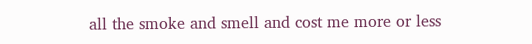all the smoke and smell and cost me more or less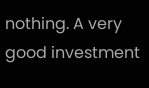nothing. A very good investment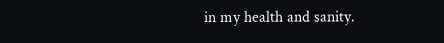in my health and sanity.